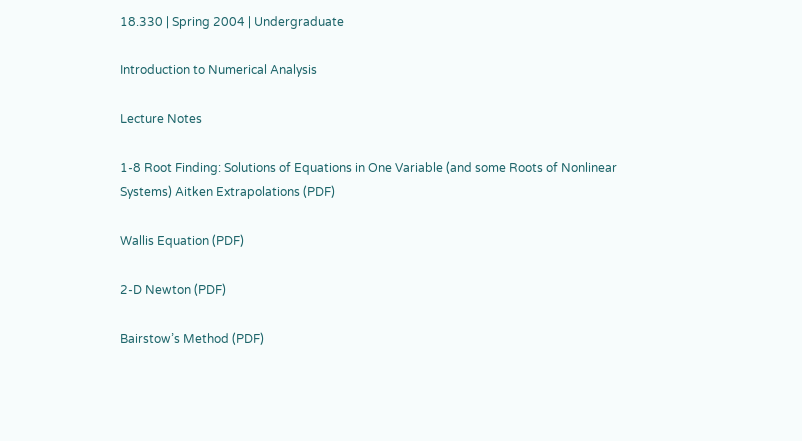18.330 | Spring 2004 | Undergraduate

Introduction to Numerical Analysis

Lecture Notes

1-8 Root Finding: Solutions of Equations in One Variable (and some Roots of Nonlinear Systems) Aitken Extrapolations (PDF)

Wallis Equation (PDF)

2-D Newton (PDF)

Bairstow’s Method (PDF)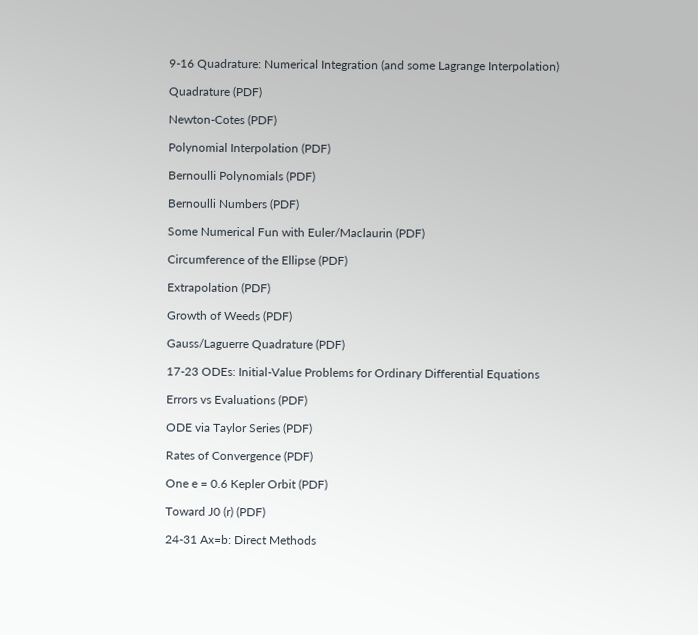9-16 Quadrature: Numerical Integration (and some Lagrange Interpolation)

Quadrature (PDF)

Newton-Cotes (PDF)

Polynomial Interpolation (PDF)

Bernoulli Polynomials (PDF)

Bernoulli Numbers (PDF)

Some Numerical Fun with Euler/Maclaurin (PDF)

Circumference of the Ellipse (PDF)

Extrapolation (PDF)

Growth of Weeds (PDF)

Gauss/Laguerre Quadrature (PDF)

17-23 ODEs: Initial-Value Problems for Ordinary Differential Equations

Errors vs Evaluations (PDF)

ODE via Taylor Series (PDF)

Rates of Convergence (PDF)

One e = 0.6 Kepler Orbit (PDF)

Toward J0 (r) (PDF)

24-31 Ax=b: Direct Methods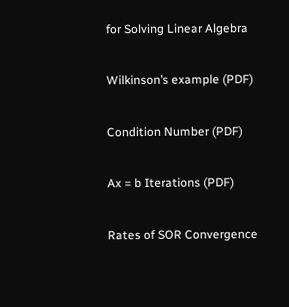for Solving Linear Algebra

Wilkinson’s example (PDF)

Condition Number (PDF)

Ax = b Iterations (PDF)

Rates of SOR Convergence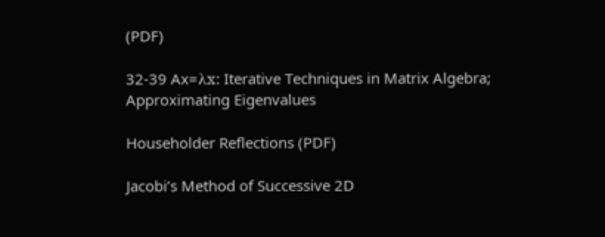(PDF)

32-39 Ax=λx: Iterative Techniques in Matrix Algebra; Approximating Eigenvalues

Householder Reflections (PDF)

Jacobi’s Method of Successive 2D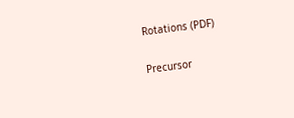Rotations (PDF)

Precursor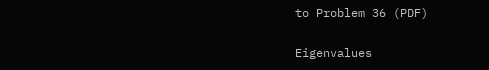to Problem 36 (PDF)

Eigenvalues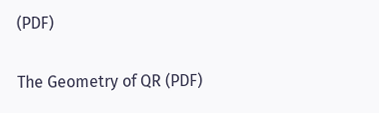(PDF)

The Geometry of QR (PDF)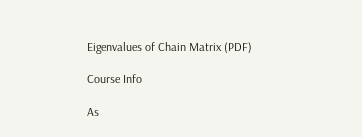Eigenvalues of Chain Matrix (PDF)

Course Info

As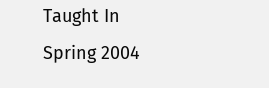Taught In
Spring 2004